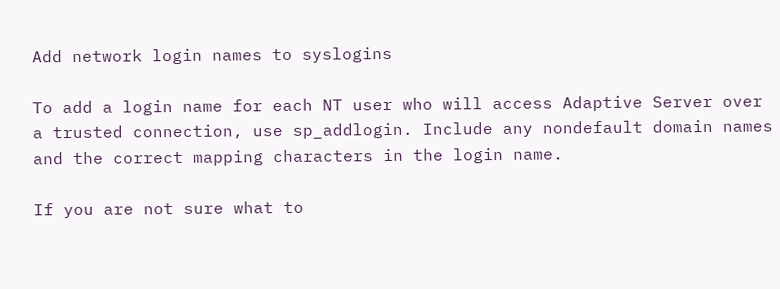Add network login names to syslogins

To add a login name for each NT user who will access Adaptive Server over a trusted connection, use sp_addlogin. Include any nondefault domain names and the correct mapping characters in the login name.

If you are not sure what to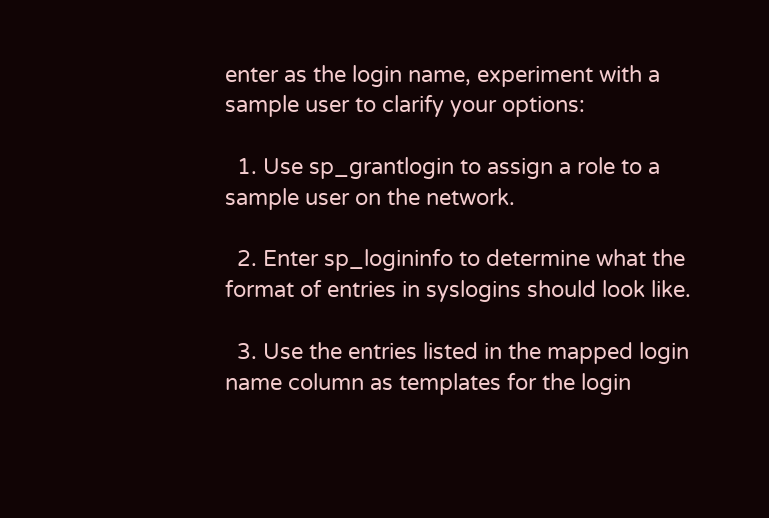enter as the login name, experiment with a sample user to clarify your options:

  1. Use sp_grantlogin to assign a role to a sample user on the network.

  2. Enter sp_logininfo to determine what the format of entries in syslogins should look like.

  3. Use the entries listed in the mapped login name column as templates for the login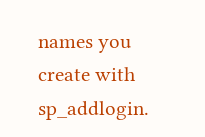names you create with sp_addlogin.